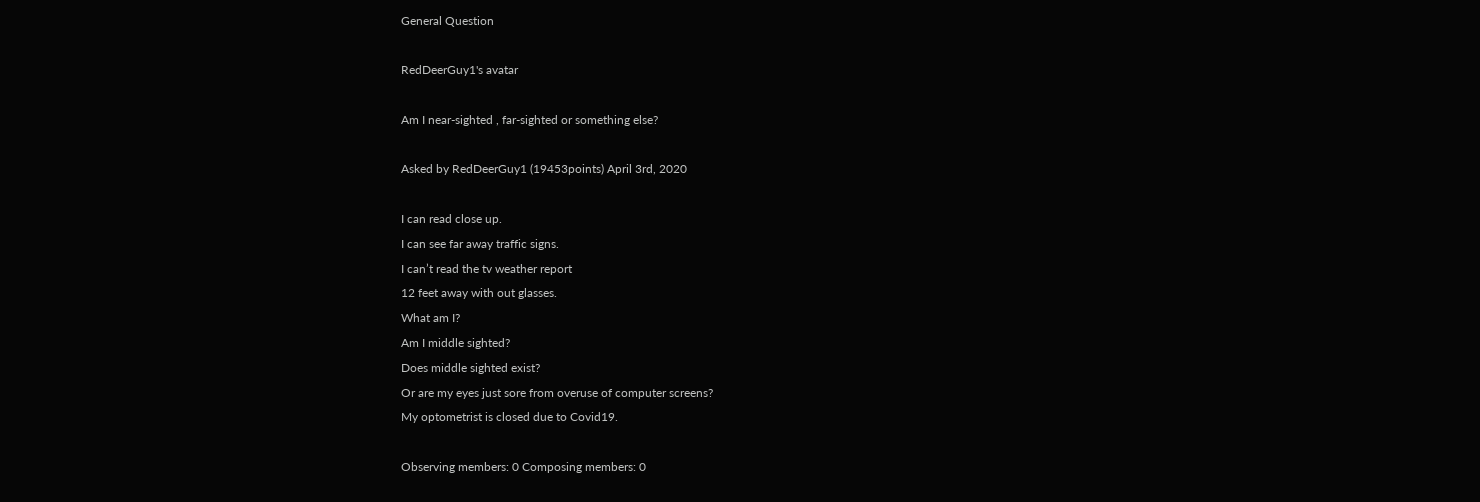General Question

RedDeerGuy1's avatar

Am I near-sighted , far-sighted or something else?

Asked by RedDeerGuy1 (19453points) April 3rd, 2020

I can read close up.
I can see far away traffic signs.
I can’t read the tv weather report
12 feet away with out glasses.
What am I?
Am I middle sighted?
Does middle sighted exist?
Or are my eyes just sore from overuse of computer screens?
My optometrist is closed due to Covid19.

Observing members: 0 Composing members: 0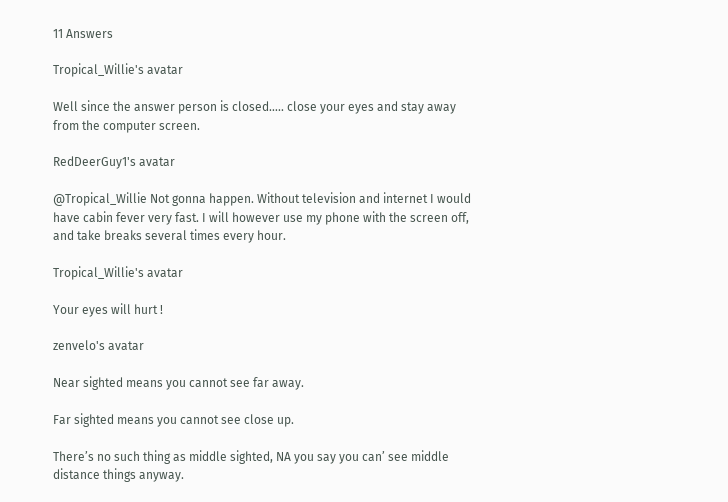11 Answers

Tropical_Willie's avatar

Well since the answer person is closed….. close your eyes and stay away from the computer screen.

RedDeerGuy1's avatar

@Tropical_Willie Not gonna happen. Without television and internet I would have cabin fever very fast. I will however use my phone with the screen off, and take breaks several times every hour.

Tropical_Willie's avatar

Your eyes will hurt !

zenvelo's avatar

Near sighted means you cannot see far away.

Far sighted means you cannot see close up.

There’s no such thing as middle sighted, NA you say you can’ see middle distance things anyway.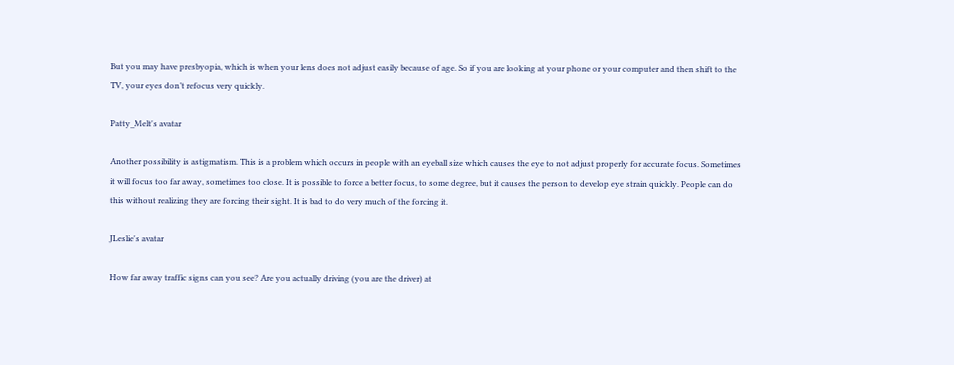But you may have presbyopia, which is when your lens does not adjust easily because of age. So if you are looking at your phone or your computer and then shift to the TV, your eyes don’t refocus very quickly.

Patty_Melt's avatar

Another possibility is astigmatism. This is a problem which occurs in people with an eyeball size which causes the eye to not adjust properly for accurate focus. Sometimes it will focus too far away, sometimes too close. It is possible to force a better focus, to some degree, but it causes the person to develop eye strain quickly. People can do this without realizing they are forcing their sight. It is bad to do very much of the forcing it.

JLeslie's avatar

How far away traffic signs can you see? Are you actually driving (you are the driver) at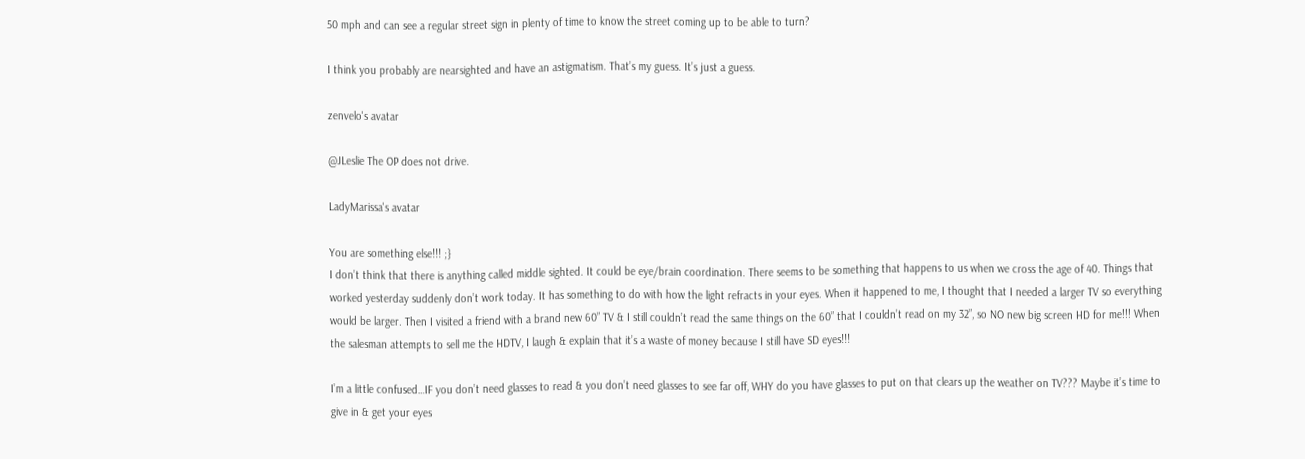50 mph and can see a regular street sign in plenty of time to know the street coming up to be able to turn?

I think you probably are nearsighted and have an astigmatism. That’s my guess. It’s just a guess.

zenvelo's avatar

@JLeslie The OP does not drive.

LadyMarissa's avatar

You are something else!!! ;}
I don’t think that there is anything called middle sighted. It could be eye/brain coordination. There seems to be something that happens to us when we cross the age of 40. Things that worked yesterday suddenly don’t work today. It has something to do with how the light refracts in your eyes. When it happened to me, I thought that I needed a larger TV so everything would be larger. Then I visited a friend with a brand new 60” TV & I still couldn’t read the same things on the 60” that I couldn’t read on my 32”, so NO new big screen HD for me!!! When the salesman attempts to sell me the HDTV, I laugh & explain that it’s a waste of money because I still have SD eyes!!!

I’m a little confused…IF you don’t need glasses to read & you don’t need glasses to see far off, WHY do you have glasses to put on that clears up the weather on TV??? Maybe it’s time to give in & get your eyes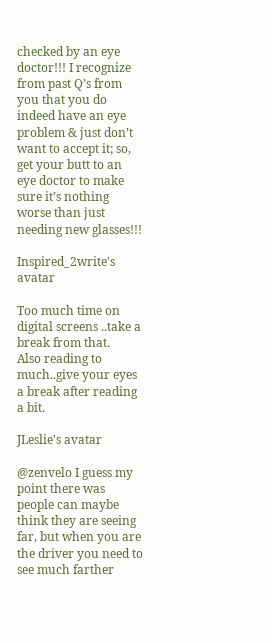checked by an eye doctor!!! I recognize from past Q’s from you that you do indeed have an eye problem & just don’t want to accept it; so, get your butt to an eye doctor to make sure it’s nothing worse than just needing new glasses!!!

Inspired_2write's avatar

Too much time on digital screens ..take a break from that.
Also reading to much..give your eyes a break after reading a bit.

JLeslie's avatar

@zenvelo I guess my point there was people can maybe think they are seeing far, but when you are the driver you need to see much farther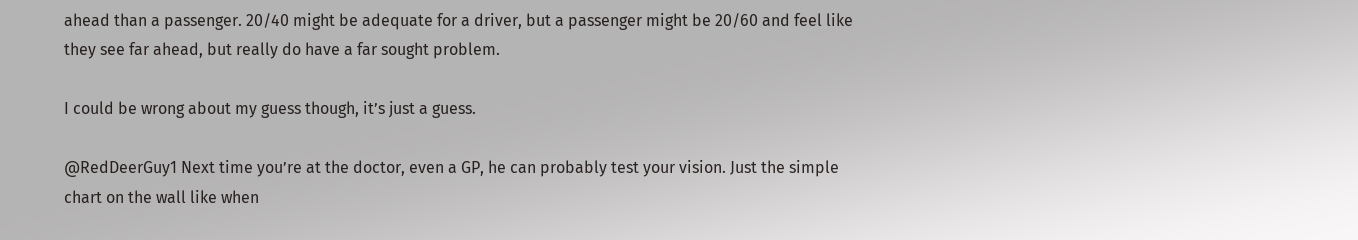ahead than a passenger. 20/40 might be adequate for a driver, but a passenger might be 20/60 and feel like they see far ahead, but really do have a far sought problem.

I could be wrong about my guess though, it’s just a guess.

@RedDeerGuy1 Next time you’re at the doctor, even a GP, he can probably test your vision. Just the simple chart on the wall like when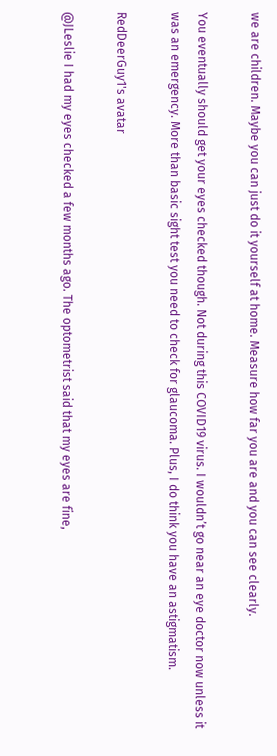we are children. Maybe you can just do it yourself at home. Measure how far you are and you can see clearly.

You eventually should get your eyes checked though. Not during this COVID19 virus. I wouldn’t go near an eye doctor now unless it was an emergency. More than basic sight test you need to check for glaucoma. Plus, I do think you have an astigmatism.

RedDeerGuy1's avatar

@JLeslie I had my eyes checked a few months ago. The optometrist said that my eyes are fine,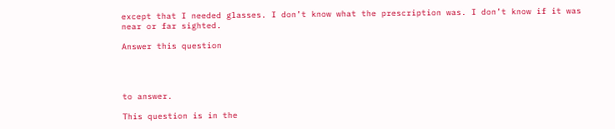except that I needed glasses. I don’t know what the prescription was. I don’t know if it was near or far sighted.

Answer this question




to answer.

This question is in the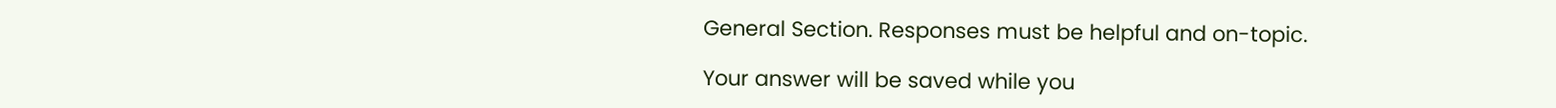General Section. Responses must be helpful and on-topic.

Your answer will be saved while you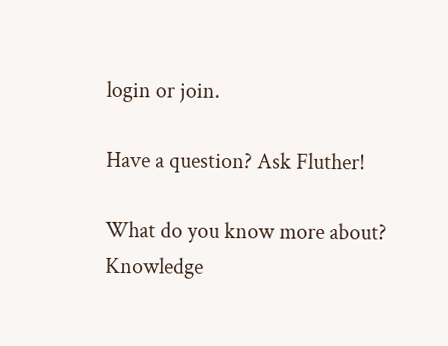login or join.

Have a question? Ask Fluther!

What do you know more about?
Knowledge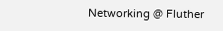Networking @ Fluther